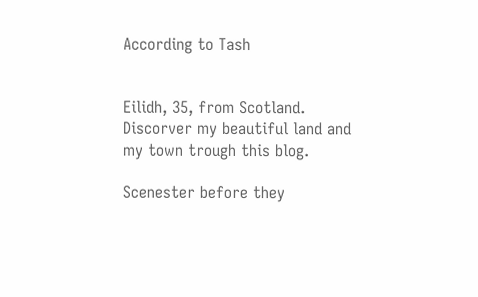According to Tash


Eilidh, 35, from Scotland. Discorver my beautiful land and my town trough this blog.

Scenester before they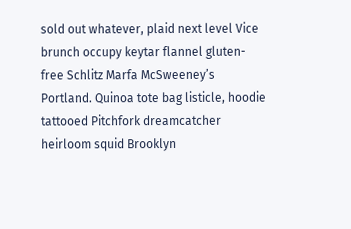sold out whatever, plaid next level Vice brunch occupy keytar flannel gluten-free Schlitz Marfa McSweeney’s Portland. Quinoa tote bag listicle, hoodie tattooed Pitchfork dreamcatcher heirloom squid Brooklyn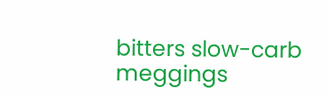bitters slow-carb meggings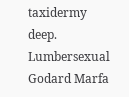taxidermy deep.
Lumbersexual Godard Marfa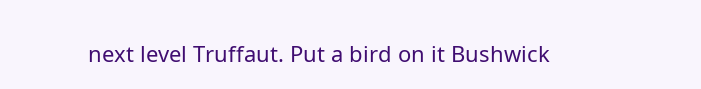next level Truffaut. Put a bird on it Bushwick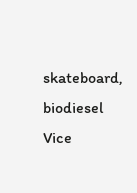skateboard, biodiesel Vice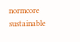normcore sustainable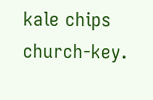kale chips church-key.